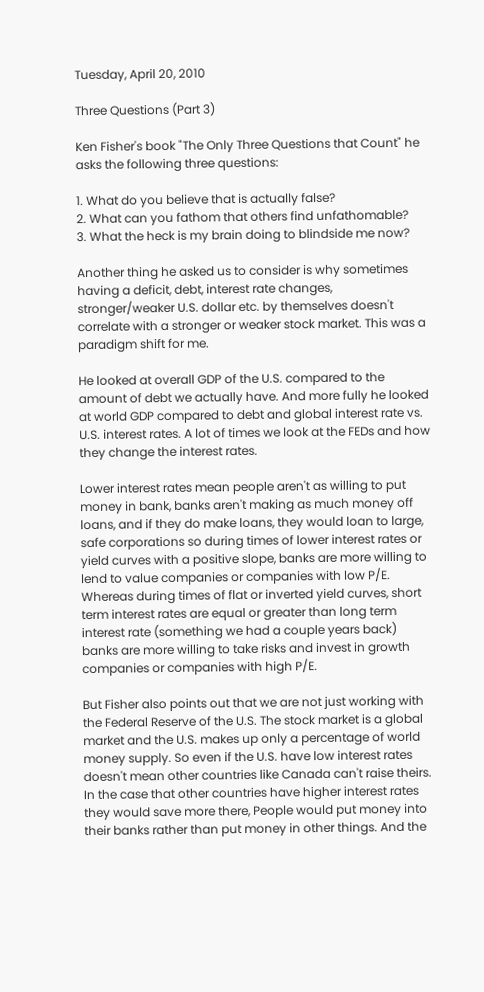Tuesday, April 20, 2010

Three Questions (Part 3)

Ken Fisher's book "The Only Three Questions that Count" he asks the following three questions:

1. What do you believe that is actually false?
2. What can you fathom that others find unfathomable?
3. What the heck is my brain doing to blindside me now?

Another thing he asked us to consider is why sometimes having a deficit, debt, interest rate changes, stronger/weaker U.S. dollar etc. by themselves doesn't correlate with a stronger or weaker stock market. This was a paradigm shift for me.

He looked at overall GDP of the U.S. compared to the amount of debt we actually have. And more fully he looked at world GDP compared to debt and global interest rate vs. U.S. interest rates. A lot of times we look at the FEDs and how they change the interest rates.

Lower interest rates mean people aren't as willing to put money in bank, banks aren't making as much money off loans, and if they do make loans, they would loan to large, safe corporations so during times of lower interest rates or yield curves with a positive slope, banks are more willing to lend to value companies or companies with low P/E. Whereas during times of flat or inverted yield curves, short term interest rates are equal or greater than long term interest rate (something we had a couple years back) banks are more willing to take risks and invest in growth companies or companies with high P/E.

But Fisher also points out that we are not just working with the Federal Reserve of the U.S. The stock market is a global market and the U.S. makes up only a percentage of world money supply. So even if the U.S. have low interest rates doesn't mean other countries like Canada can't raise theirs. In the case that other countries have higher interest rates they would save more there, People would put money into their banks rather than put money in other things. And the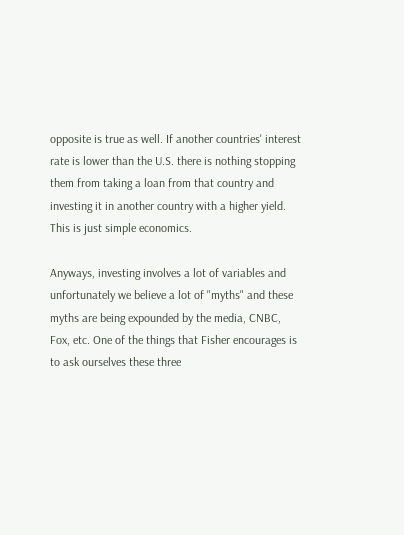opposite is true as well. If another countries' interest rate is lower than the U.S. there is nothing stopping them from taking a loan from that country and investing it in another country with a higher yield. This is just simple economics.

Anyways, investing involves a lot of variables and unfortunately we believe a lot of "myths" and these myths are being expounded by the media, CNBC, Fox, etc. One of the things that Fisher encourages is to ask ourselves these three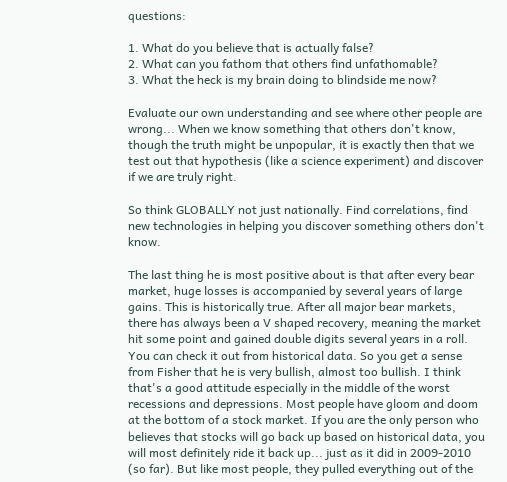questions:

1. What do you believe that is actually false?
2. What can you fathom that others find unfathomable?
3. What the heck is my brain doing to blindside me now?

Evaluate our own understanding and see where other people are wrong... When we know something that others don't know, though the truth might be unpopular, it is exactly then that we test out that hypothesis (like a science experiment) and discover if we are truly right.

So think GLOBALLY not just nationally. Find correlations, find new technologies in helping you discover something others don't know.

The last thing he is most positive about is that after every bear market, huge losses is accompanied by several years of large gains. This is historically true. After all major bear markets, there has always been a V shaped recovery, meaning the market hit some point and gained double digits several years in a roll. You can check it out from historical data. So you get a sense from Fisher that he is very bullish, almost too bullish. I think that's a good attitude especially in the middle of the worst recessions and depressions. Most people have gloom and doom at the bottom of a stock market. If you are the only person who believes that stocks will go back up based on historical data, you will most definitely ride it back up... just as it did in 2009-2010 (so far). But like most people, they pulled everything out of the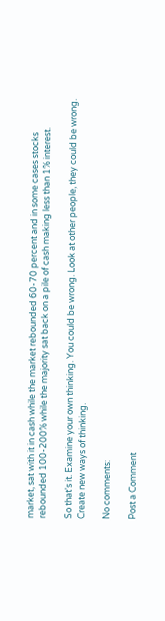market, sat with it in cash while the market rebounded 60-70 percent and in some cases stocks rebounded 100-200% while the majority sat back on a pile of cash making less than 1% interest.

So that's it. Examine your own thinking. You could be wrong. Look at other people, they could be wrong. Create new ways of thinking.

No comments:

Post a Comment